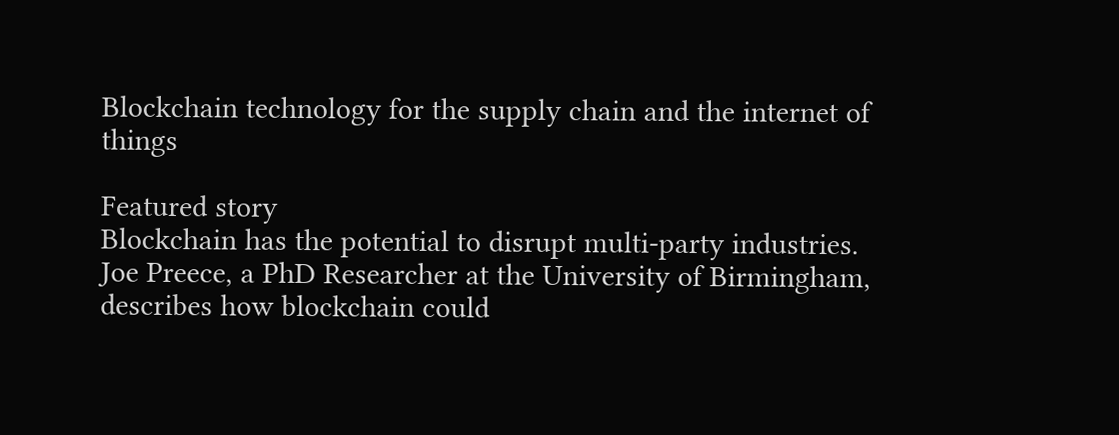Blockchain technology for the supply chain and the internet of things

Featured story
Blockchain has the potential to disrupt multi-party industries. Joe Preece, a PhD Researcher at the University of Birmingham, describes how blockchain could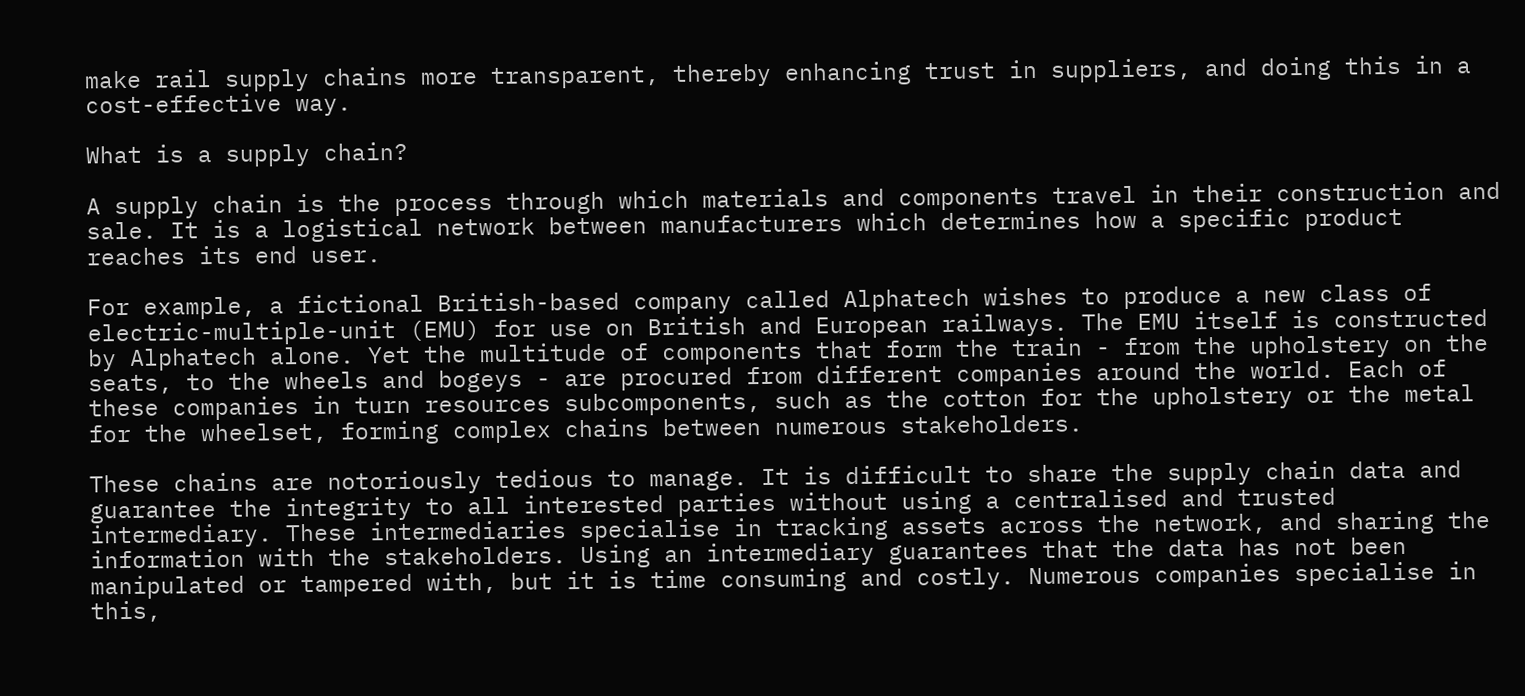make rail supply chains more transparent, thereby enhancing trust in suppliers, and doing this in a cost-effective way.

What is a supply chain?

A supply chain is the process through which materials and components travel in their construction and sale. It is a logistical network between manufacturers which determines how a specific product reaches its end user.

For example, a fictional British-based company called Alphatech wishes to produce a new class of electric-multiple-unit (EMU) for use on British and European railways. The EMU itself is constructed by Alphatech alone. Yet the multitude of components that form the train - from the upholstery on the seats, to the wheels and bogeys - are procured from different companies around the world. Each of these companies in turn resources subcomponents, such as the cotton for the upholstery or the metal for the wheelset, forming complex chains between numerous stakeholders.

These chains are notoriously tedious to manage. It is difficult to share the supply chain data and guarantee the integrity to all interested parties without using a centralised and trusted intermediary. These intermediaries specialise in tracking assets across the network, and sharing the information with the stakeholders. Using an intermediary guarantees that the data has not been manipulated or tampered with, but it is time consuming and costly. Numerous companies specialise in this,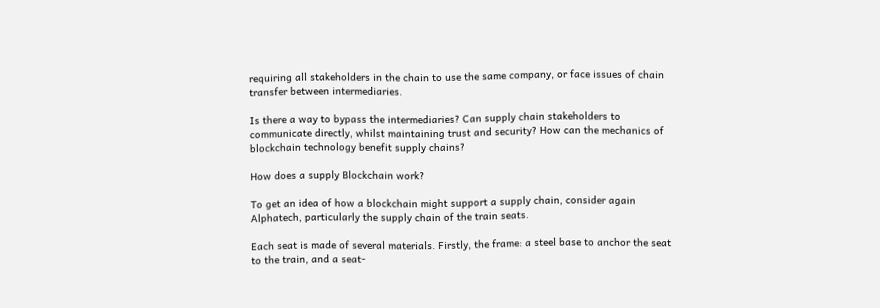requiring all stakeholders in the chain to use the same company, or face issues of chain transfer between intermediaries.

Is there a way to bypass the intermediaries? Can supply chain stakeholders to communicate directly, whilst maintaining trust and security? How can the mechanics of blockchain technology benefit supply chains?

How does a supply Blockchain work?

To get an idea of how a blockchain might support a supply chain, consider again Alphatech, particularly the supply chain of the train seats.

Each seat is made of several materials. Firstly, the frame: a steel base to anchor the seat to the train, and a seat-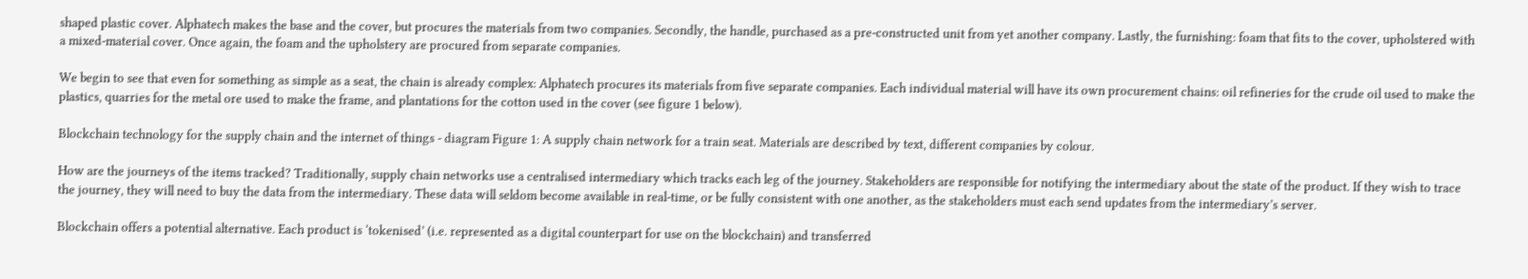shaped plastic cover. Alphatech makes the base and the cover, but procures the materials from two companies. Secondly, the handle, purchased as a pre-constructed unit from yet another company. Lastly, the furnishing: foam that fits to the cover, upholstered with a mixed-material cover. Once again, the foam and the upholstery are procured from separate companies.

We begin to see that even for something as simple as a seat, the chain is already complex: Alphatech procures its materials from five separate companies. Each individual material will have its own procurement chains: oil refineries for the crude oil used to make the plastics, quarries for the metal ore used to make the frame, and plantations for the cotton used in the cover (see figure 1 below).

Blockchain technology for the supply chain and the internet of things - diagram Figure 1: A supply chain network for a train seat. Materials are described by text, different companies by colour.

How are the journeys of the items tracked? Traditionally, supply chain networks use a centralised intermediary which tracks each leg of the journey. Stakeholders are responsible for notifying the intermediary about the state of the product. If they wish to trace the journey, they will need to buy the data from the intermediary. These data will seldom become available in real-time, or be fully consistent with one another, as the stakeholders must each send updates from the intermediary’s server.

Blockchain offers a potential alternative. Each product is ‘tokenised’ (i.e. represented as a digital counterpart for use on the blockchain) and transferred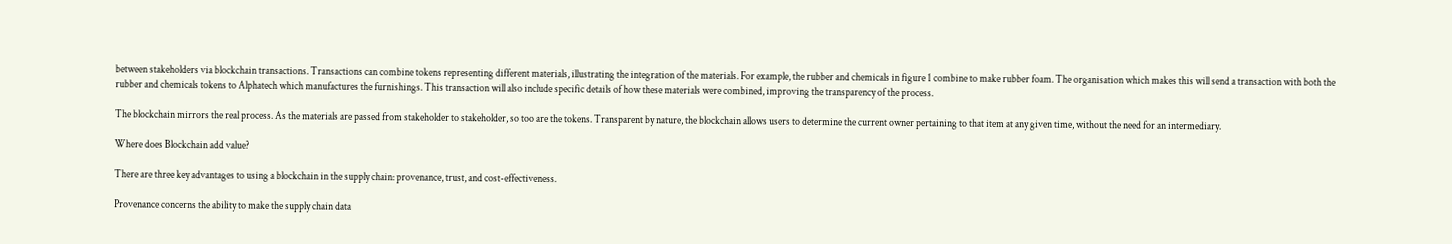between stakeholders via blockchain transactions. Transactions can combine tokens representing different materials, illustrating the integration of the materials. For example, the rubber and chemicals in figure 1 combine to make rubber foam. The organisation which makes this will send a transaction with both the rubber and chemicals tokens to Alphatech which manufactures the furnishings. This transaction will also include specific details of how these materials were combined, improving the transparency of the process.

The blockchain mirrors the real process. As the materials are passed from stakeholder to stakeholder, so too are the tokens. Transparent by nature, the blockchain allows users to determine the current owner pertaining to that item at any given time, without the need for an intermediary.

Where does Blockchain add value?

There are three key advantages to using a blockchain in the supply chain: provenance, trust, and cost-effectiveness.

Provenance concerns the ability to make the supply chain data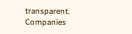transparent. Companies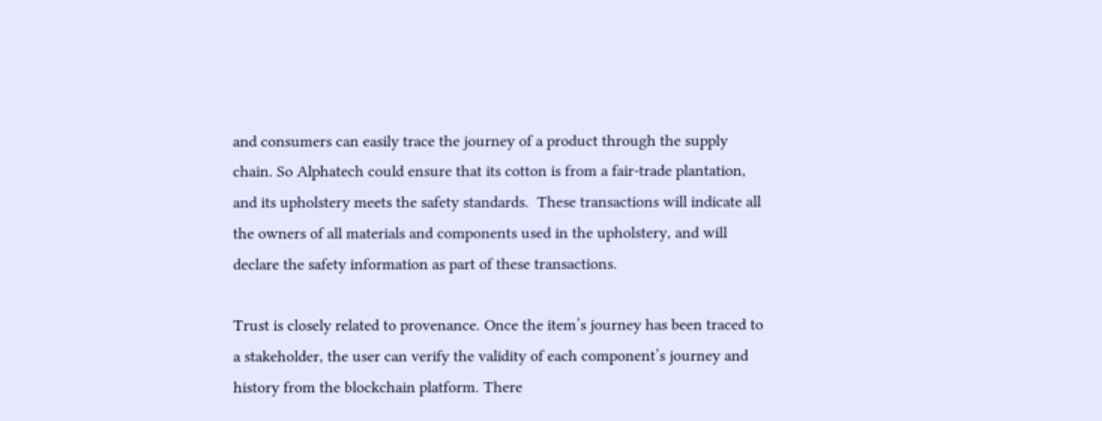and consumers can easily trace the journey of a product through the supply chain. So Alphatech could ensure that its cotton is from a fair-trade plantation, and its upholstery meets the safety standards.  These transactions will indicate all the owners of all materials and components used in the upholstery, and will declare the safety information as part of these transactions.

Trust is closely related to provenance. Once the item’s journey has been traced to a stakeholder, the user can verify the validity of each component’s journey and history from the blockchain platform. There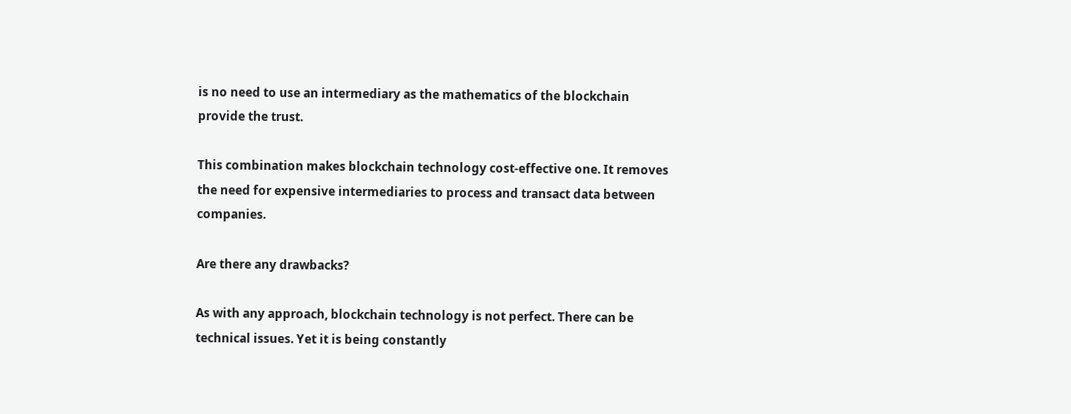is no need to use an intermediary as the mathematics of the blockchain provide the trust.

This combination makes blockchain technology cost-effective one. It removes the need for expensive intermediaries to process and transact data between companies.

Are there any drawbacks?

As with any approach, blockchain technology is not perfect. There can be technical issues. Yet it is being constantly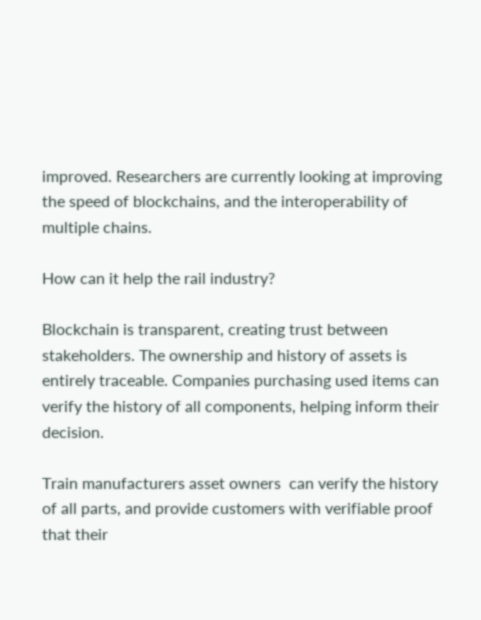improved. Researchers are currently looking at improving the speed of blockchains, and the interoperability of multiple chains.

How can it help the rail industry?

Blockchain is transparent, creating trust between stakeholders. The ownership and history of assets is entirely traceable. Companies purchasing used items can verify the history of all components, helping inform their decision.

Train manufacturers asset owners  can verify the history of all parts, and provide customers with verifiable proof that their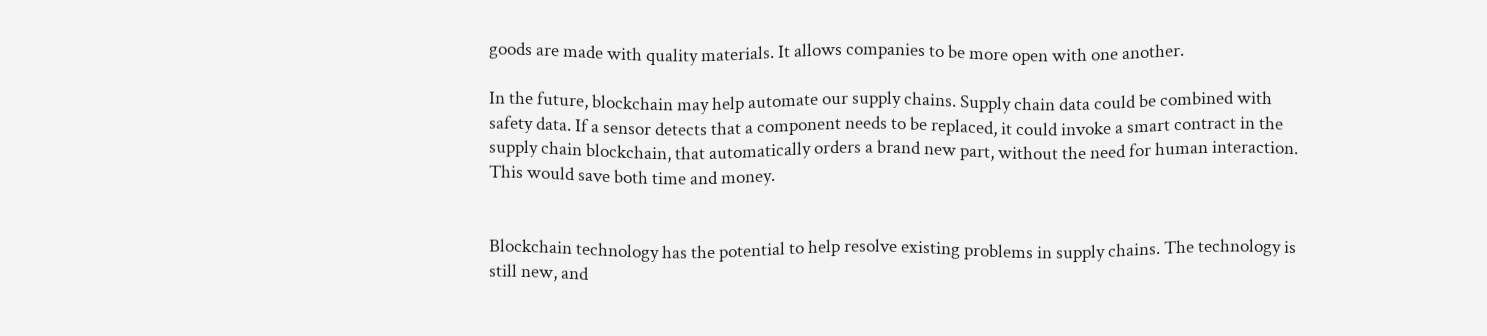goods are made with quality materials. It allows companies to be more open with one another.

In the future, blockchain may help automate our supply chains. Supply chain data could be combined with safety data. If a sensor detects that a component needs to be replaced, it could invoke a smart contract in the supply chain blockchain, that automatically orders a brand new part, without the need for human interaction. This would save both time and money.


Blockchain technology has the potential to help resolve existing problems in supply chains. The technology is still new, and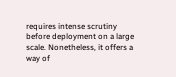requires intense scrutiny before deployment on a large scale. Nonetheless, it offers a way of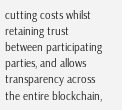cutting costs whilst retaining trust between participating parties, and allows transparency across the entire blockchain,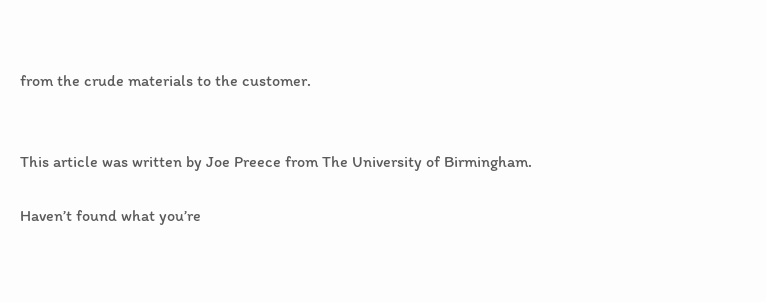from the crude materials to the customer.


This article was written by Joe Preece from The University of Birmingham.

Haven’t found what you’re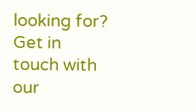looking for?
Get in touch with our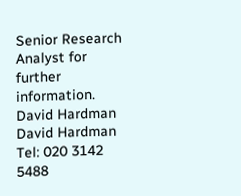Senior Research Analyst for further information.
David Hardman
David Hardman
Tel: 020 3142 5488